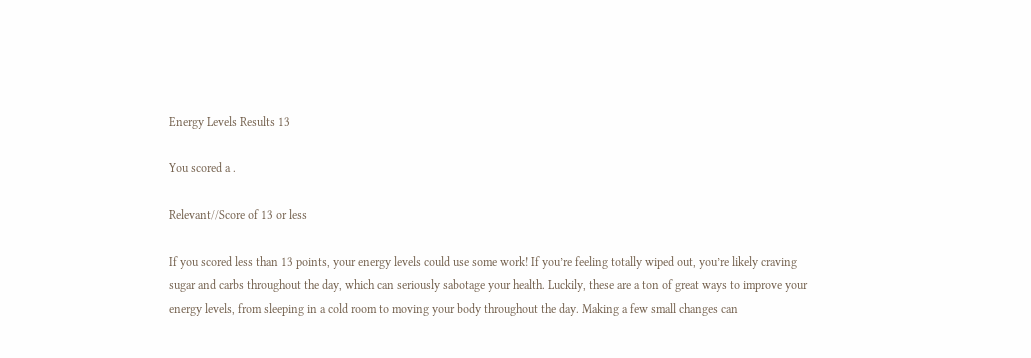Energy Levels Results 13

You scored a .

Relevant//Score of 13 or less

If you scored less than 13 points, your energy levels could use some work! If you’re feeling totally wiped out, you’re likely craving sugar and carbs throughout the day, which can seriously sabotage your health. Luckily, these are a ton of great ways to improve your energy levels, from sleeping in a cold room to moving your body throughout the day. Making a few small changes can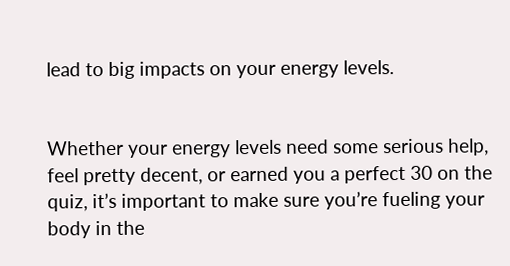lead to big impacts on your energy levels.


Whether your energy levels need some serious help, feel pretty decent, or earned you a perfect 30 on the quiz, it’s important to make sure you’re fueling your body in the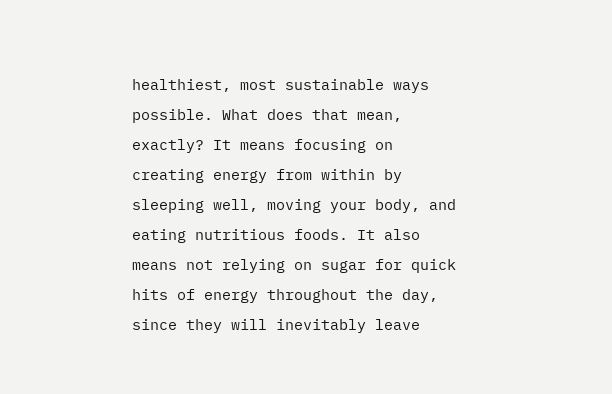healthiest, most sustainable ways possible. What does that mean, exactly? It means focusing on creating energy from within by sleeping well, moving your body, and eating nutritious foods. It also means not relying on sugar for quick hits of energy throughout the day, since they will inevitably leave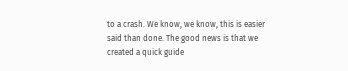to a crash. We know, we know, this is easier said than done. The good news is that we created a quick guide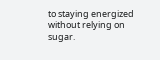to staying energized without relying on sugar.